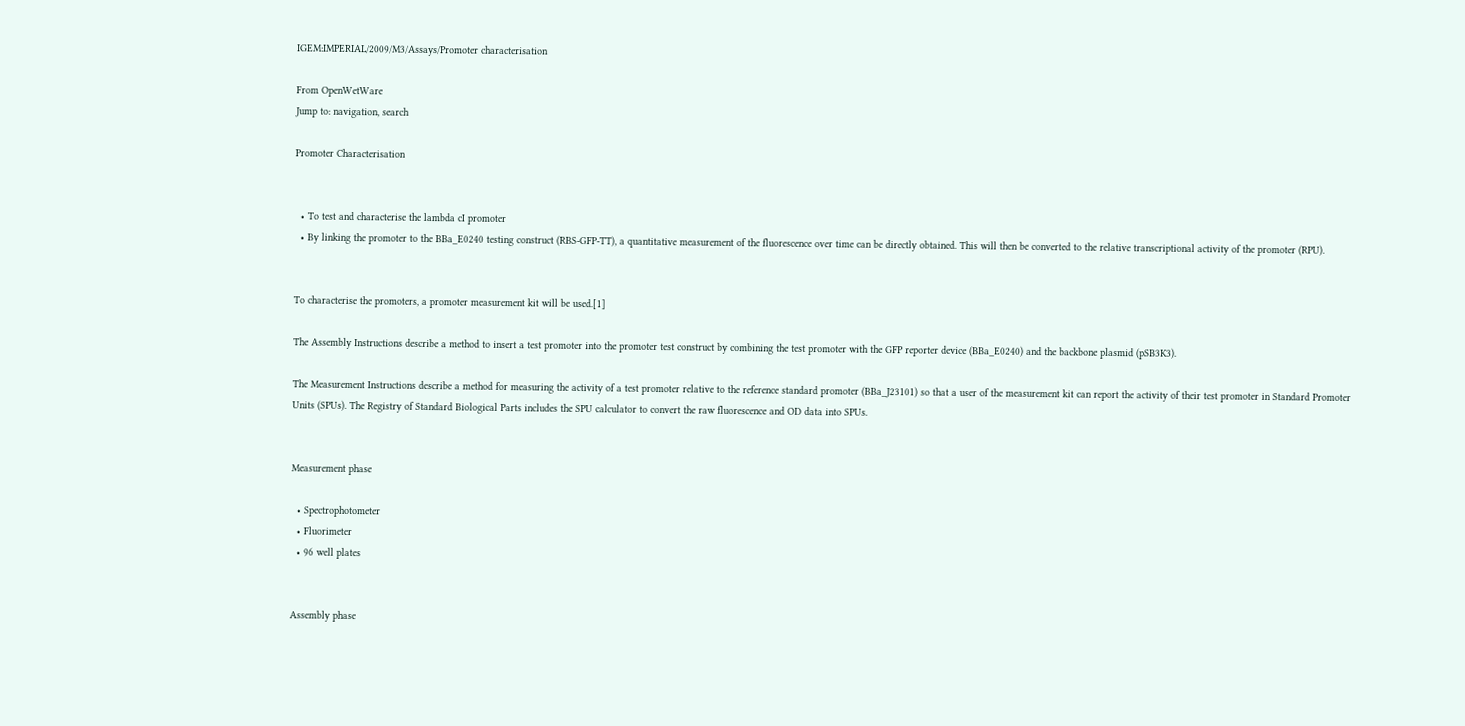IGEM:IMPERIAL/2009/M3/Assays/Promoter characterisation

From OpenWetWare
Jump to: navigation, search

Promoter Characterisation


  • To test and characterise the lambda cI promoter
  • By linking the promoter to the BBa_E0240 testing construct (RBS-GFP-TT), a quantitative measurement of the fluorescence over time can be directly obtained. This will then be converted to the relative transcriptional activity of the promoter (RPU).


To characterise the promoters, a promoter measurement kit will be used.[1]

The Assembly Instructions describe a method to insert a test promoter into the promoter test construct by combining the test promoter with the GFP reporter device (BBa_E0240) and the backbone plasmid (pSB3K3).

The Measurement Instructions describe a method for measuring the activity of a test promoter relative to the reference standard promoter (BBa_J23101) so that a user of the measurement kit can report the activity of their test promoter in Standard Promoter Units (SPUs). The Registry of Standard Biological Parts includes the SPU calculator to convert the raw fluorescence and OD data into SPUs.


Measurement phase

  • Spectrophotometer
  • Fluorimeter
  • 96 well plates


Assembly phase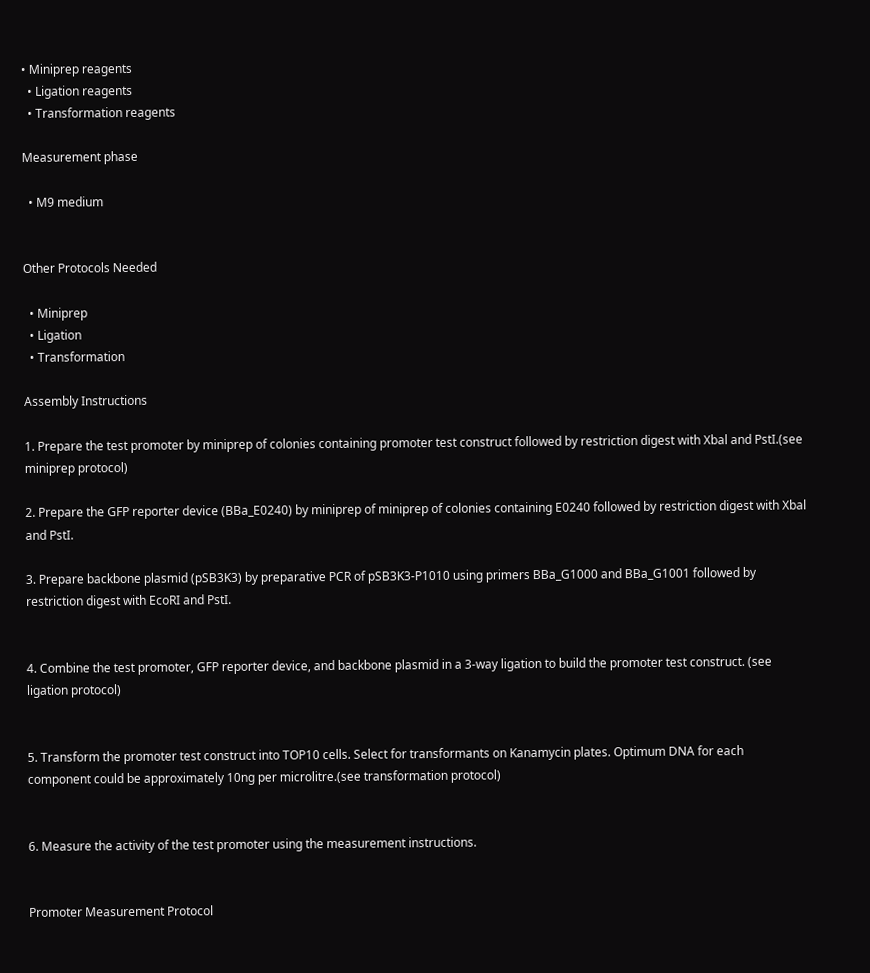• Miniprep reagents
  • Ligation reagents
  • Transformation reagents

Measurement phase

  • M9 medium


Other Protocols Needed

  • Miniprep
  • Ligation
  • Transformation

Assembly Instructions

1. Prepare the test promoter by miniprep of colonies containing promoter test construct followed by restriction digest with Xbal and PstI.(see miniprep protocol)

2. Prepare the GFP reporter device (BBa_E0240) by miniprep of miniprep of colonies containing E0240 followed by restriction digest with Xbal and PstI.

3. Prepare backbone plasmid (pSB3K3) by preparative PCR of pSB3K3-P1010 using primers BBa_G1000 and BBa_G1001 followed by restriction digest with EcoRI and PstI.


4. Combine the test promoter, GFP reporter device, and backbone plasmid in a 3-way ligation to build the promoter test construct. (see ligation protocol)


5. Transform the promoter test construct into TOP10 cells. Select for transformants on Kanamycin plates. Optimum DNA for each component could be approximately 10ng per microlitre.(see transformation protocol)


6. Measure the activity of the test promoter using the measurement instructions.


Promoter Measurement Protocol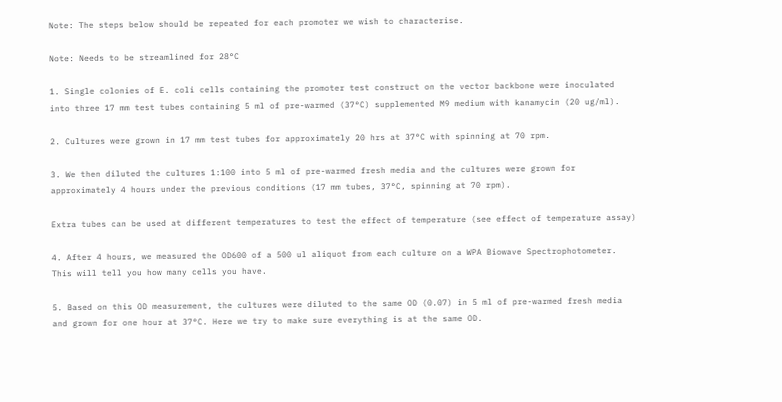Note: The steps below should be repeated for each promoter we wish to characterise.

Note: Needs to be streamlined for 28°C

1. Single colonies of E. coli cells containing the promoter test construct on the vector backbone were inoculated into three 17 mm test tubes containing 5 ml of pre-warmed (37°C) supplemented M9 medium with kanamycin (20 ug/ml).

2. Cultures were grown in 17 mm test tubes for approximately 20 hrs at 37°C with spinning at 70 rpm.

3. We then diluted the cultures 1:100 into 5 ml of pre-warmed fresh media and the cultures were grown for approximately 4 hours under the previous conditions (17 mm tubes, 37°C, spinning at 70 rpm).

Extra tubes can be used at different temperatures to test the effect of temperature (see effect of temperature assay)

4. After 4 hours, we measured the OD600 of a 500 ul aliquot from each culture on a WPA Biowave Spectrophotometer. This will tell you how many cells you have.

5. Based on this OD measurement, the cultures were diluted to the same OD (0.07) in 5 ml of pre-warmed fresh media and grown for one hour at 37°C. Here we try to make sure everything is at the same OD.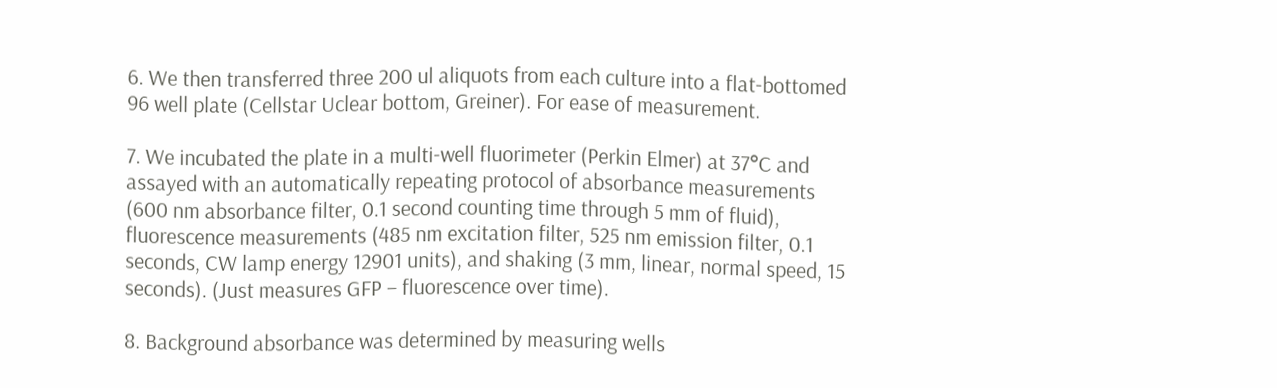6. We then transferred three 200 ul aliquots from each culture into a flat-bottomed 96 well plate (Cellstar Uclear bottom, Greiner). For ease of measurement.

7. We incubated the plate in a multi-well fluorimeter (Perkin Elmer) at 37°C and assayed with an automatically repeating protocol of absorbance measurements (600 nm absorbance filter, 0.1 second counting time through 5 mm of fluid), fluorescence measurements (485 nm excitation filter, 525 nm emission filter, 0.1 seconds, CW lamp energy 12901 units), and shaking (3 mm, linear, normal speed, 15 seconds). (Just measures GFP – fluorescence over time).

8. Background absorbance was determined by measuring wells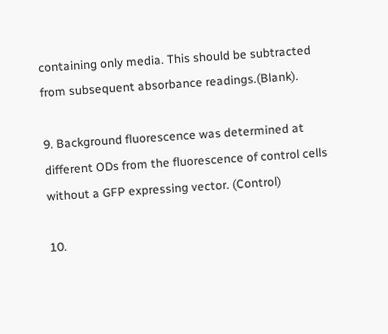containing only media. This should be subtracted from subsequent absorbance readings.(Blank).

9. Background fluorescence was determined at different ODs from the fluorescence of control cells without a GFP expressing vector. (Control)

10.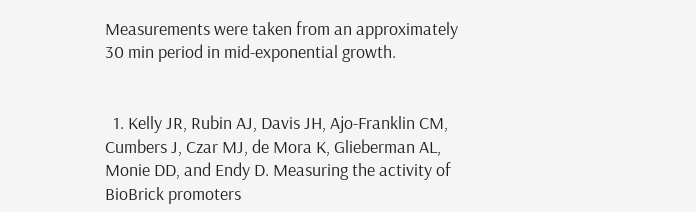Measurements were taken from an approximately 30 min period in mid-exponential growth.


  1. Kelly JR, Rubin AJ, Davis JH, Ajo-Franklin CM, Cumbers J, Czar MJ, de Mora K, Glieberman AL, Monie DD, and Endy D. Measuring the activity of BioBrick promoters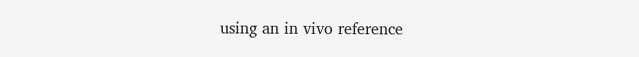using an in vivo reference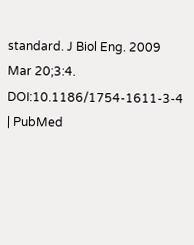standard. J Biol Eng. 2009 Mar 20;3:4. DOI:10.1186/1754-1611-3-4 | PubMed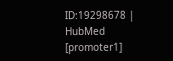ID:19298678 | HubMed [promoter1]